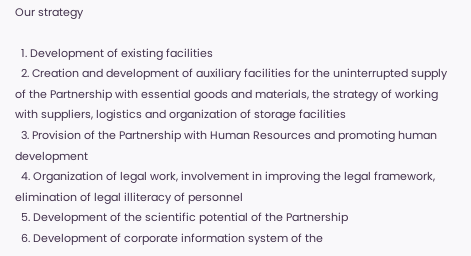Our strategy

  1. Development of existing facilities
  2. Creation and development of auxiliary facilities for the uninterrupted supply of the Partnership with essential goods and materials, the strategy of working with suppliers, logistics and organization of storage facilities
  3. Provision of the Partnership with Human Resources and promoting human development
  4. Organization of legal work, involvement in improving the legal framework, elimination of legal illiteracy of personnel
  5. Development of the scientific potential of the Partnership
  6. Development of corporate information system of the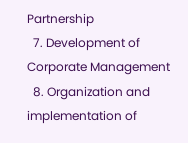Partnership
  7. Development of Corporate Management
  8. Organization and implementation of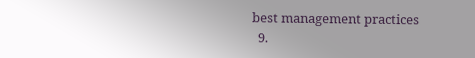best management practices
  9.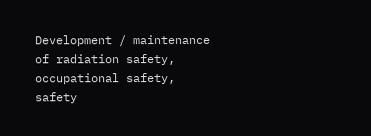Development / maintenance of radiation safety, occupational safety, safety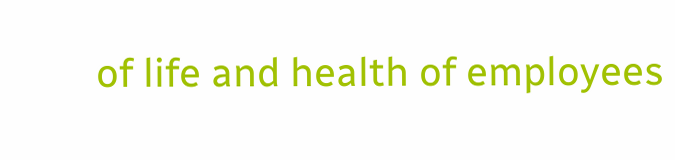of life and health of employees